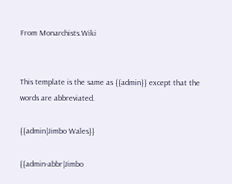From Monarchists.Wiki


This template is the same as {{admin}} except that the words are abbreviated.

{{admin|Jimbo Wales}}

{{admin-abbr|Jimbo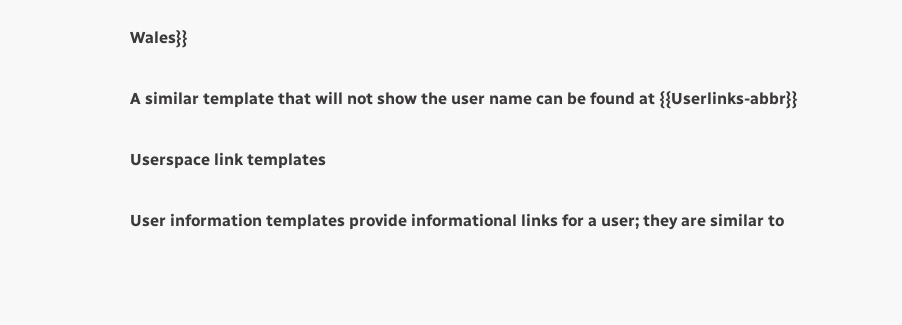Wales}}

A similar template that will not show the user name can be found at {{Userlinks-abbr}}

Userspace link templates

User information templates provide informational links for a user; they are similar to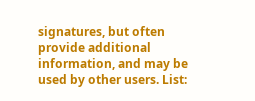signatures, but often provide additional information, and may be used by other users. List: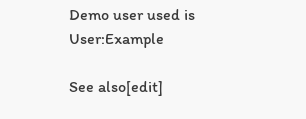Demo user used is User:Example

See also[edit]